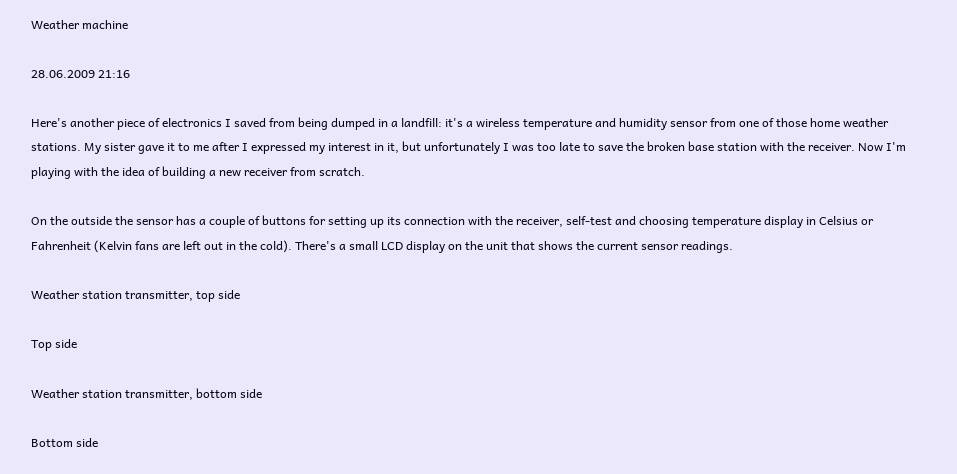Weather machine

28.06.2009 21:16

Here's another piece of electronics I saved from being dumped in a landfill: it's a wireless temperature and humidity sensor from one of those home weather stations. My sister gave it to me after I expressed my interest in it, but unfortunately I was too late to save the broken base station with the receiver. Now I'm playing with the idea of building a new receiver from scratch.

On the outside the sensor has a couple of buttons for setting up its connection with the receiver, self-test and choosing temperature display in Celsius or Fahrenheit (Kelvin fans are left out in the cold). There's a small LCD display on the unit that shows the current sensor readings.

Weather station transmitter, top side

Top side

Weather station transmitter, bottom side

Bottom side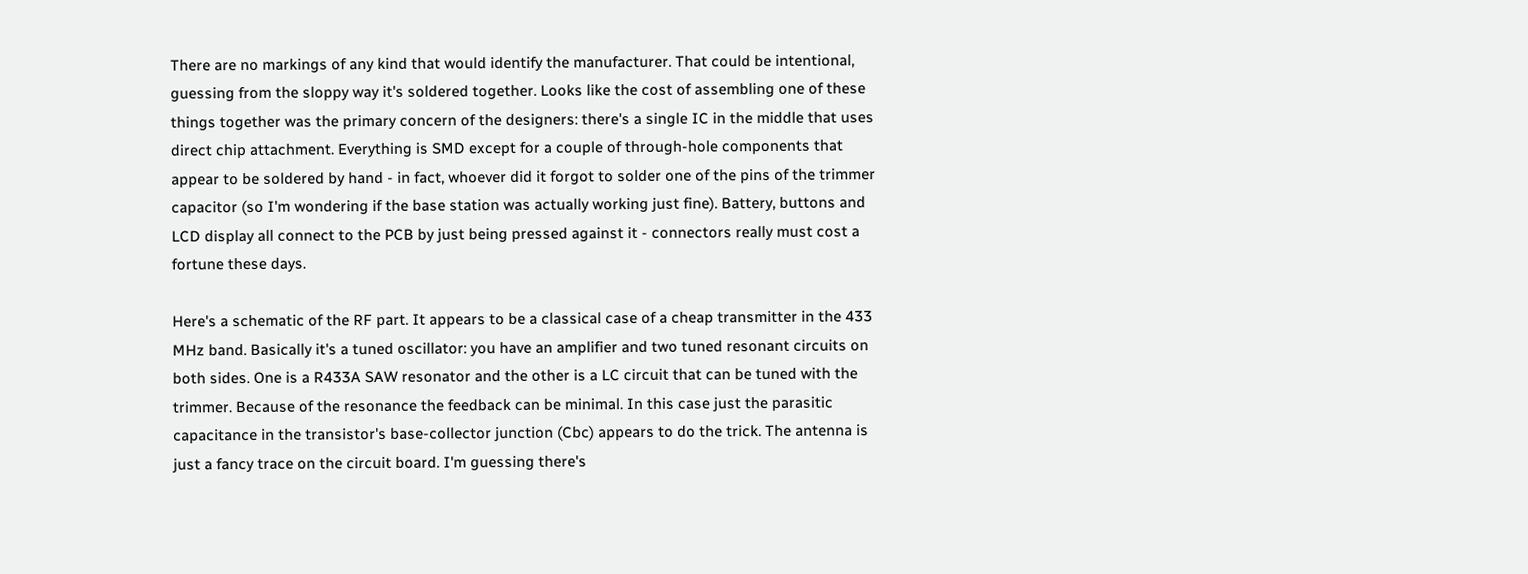There are no markings of any kind that would identify the manufacturer. That could be intentional, guessing from the sloppy way it's soldered together. Looks like the cost of assembling one of these things together was the primary concern of the designers: there's a single IC in the middle that uses direct chip attachment. Everything is SMD except for a couple of through-hole components that appear to be soldered by hand - in fact, whoever did it forgot to solder one of the pins of the trimmer capacitor (so I'm wondering if the base station was actually working just fine). Battery, buttons and LCD display all connect to the PCB by just being pressed against it - connectors really must cost a fortune these days.

Here's a schematic of the RF part. It appears to be a classical case of a cheap transmitter in the 433 MHz band. Basically it's a tuned oscillator: you have an amplifier and two tuned resonant circuits on both sides. One is a R433A SAW resonator and the other is a LC circuit that can be tuned with the trimmer. Because of the resonance the feedback can be minimal. In this case just the parasitic capacitance in the transistor's base-collector junction (Cbc) appears to do the trick. The antenna is just a fancy trace on the circuit board. I'm guessing there's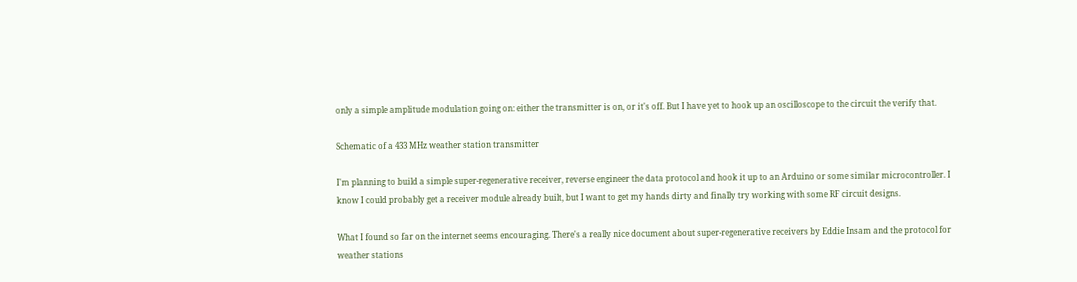only a simple amplitude modulation going on: either the transmitter is on, or it's off. But I have yet to hook up an oscilloscope to the circuit the verify that.

Schematic of a 433 MHz weather station transmitter

I'm planning to build a simple super-regenerative receiver, reverse engineer the data protocol and hook it up to an Arduino or some similar microcontroller. I know I could probably get a receiver module already built, but I want to get my hands dirty and finally try working with some RF circuit designs.

What I found so far on the internet seems encouraging. There's a really nice document about super-regenerative receivers by Eddie Insam and the protocol for weather stations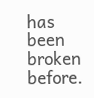has been broken before.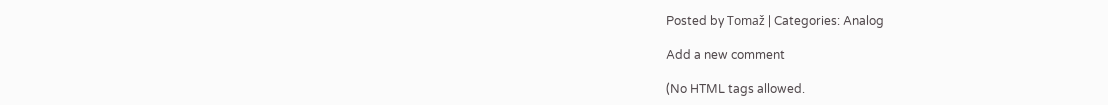Posted by Tomaž | Categories: Analog

Add a new comment

(No HTML tags allowed.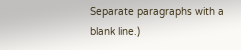Separate paragraphs with a blank line.)